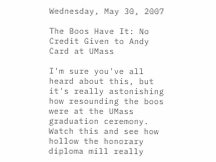Wednesday, May 30, 2007

The Boos Have It: No Credit Given to Andy Card at UMass

I'm sure you've all heard about this, but it's really astonishing how resounding the boos were at the UMass graduation ceremony. Watch this and see how hollow the honorary diploma mill really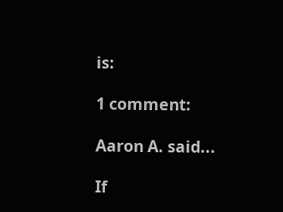is:

1 comment:

Aaron A. said...

If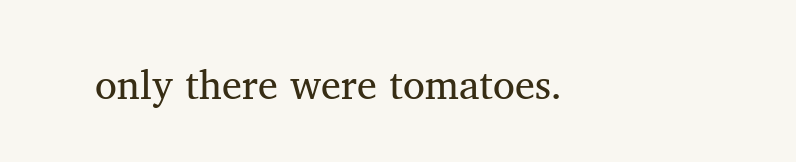only there were tomatoes.